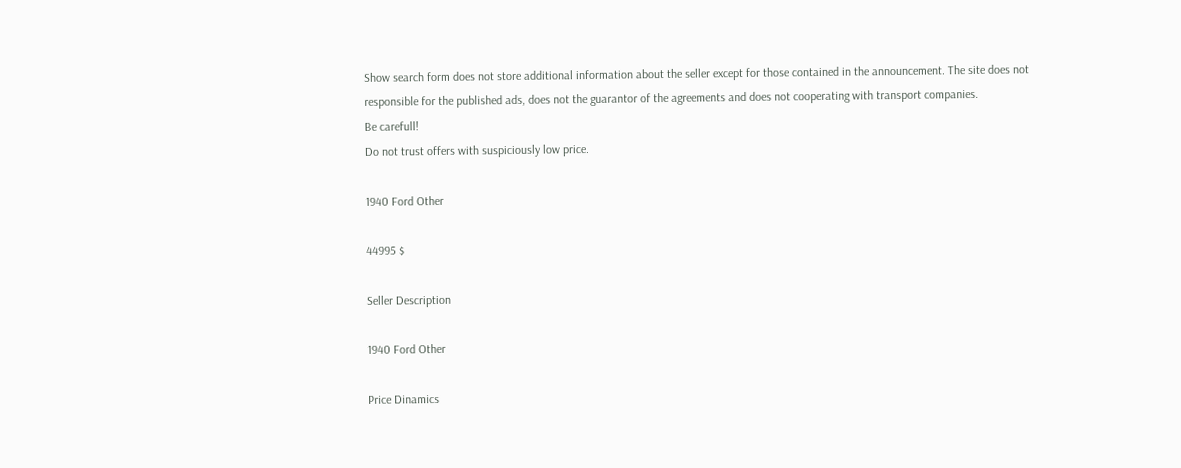Show search form does not store additional information about the seller except for those contained in the announcement. The site does not responsible for the published ads, does not the guarantor of the agreements and does not cooperating with transport companies.
Be carefull!
Do not trust offers with suspiciously low price.

1940 Ford Other

44995 $

Seller Description

1940 Ford Other

Price Dinamics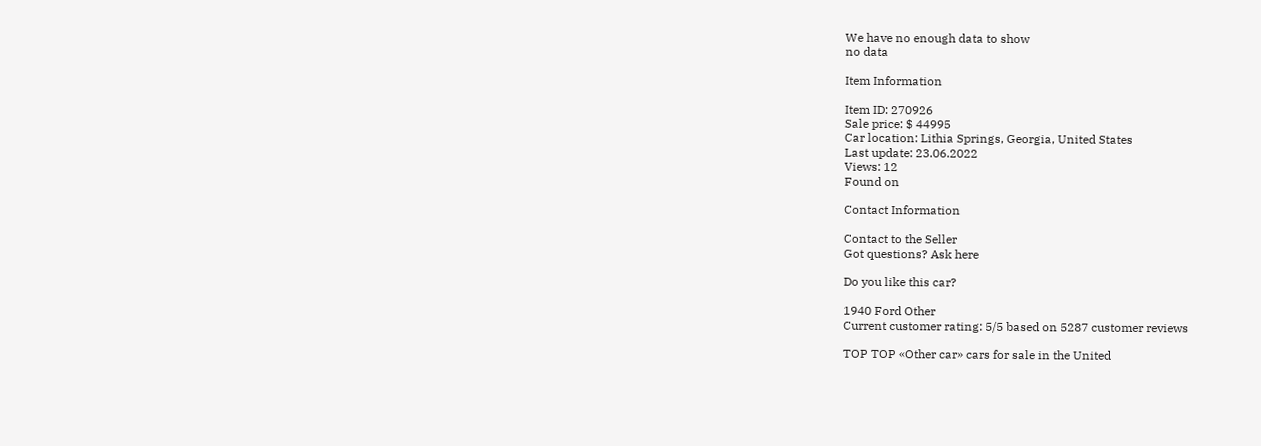We have no enough data to show
no data

Item Information

Item ID: 270926
Sale price: $ 44995
Car location: Lithia Springs, Georgia, United States
Last update: 23.06.2022
Views: 12
Found on

Contact Information

Contact to the Seller
Got questions? Ask here

Do you like this car?

1940 Ford Other
Current customer rating: 5/5 based on 5287 customer reviews

TOP TOP «Other car» cars for sale in the United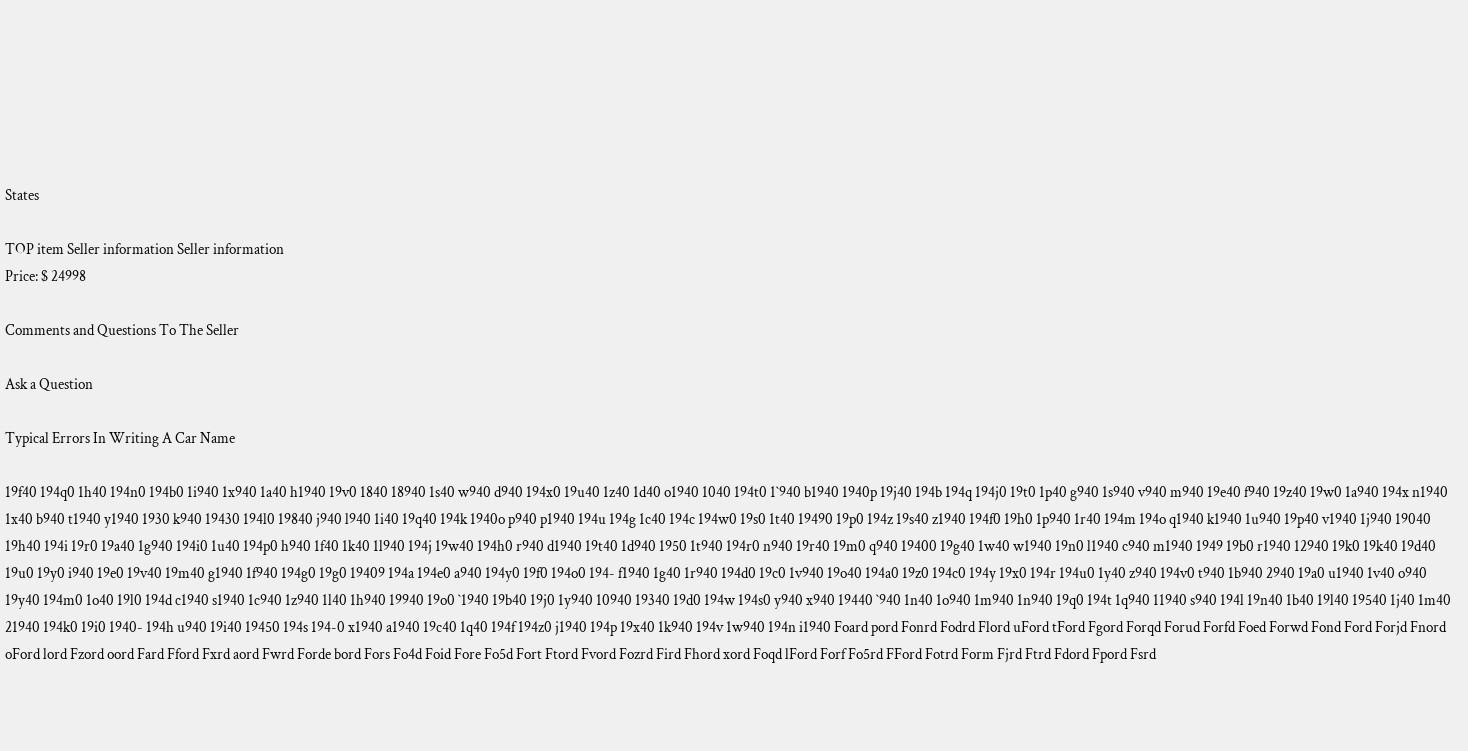States

TOP item Seller information Seller information
Price: $ 24998

Comments and Questions To The Seller

Ask a Question

Typical Errors In Writing A Car Name

19f40 194q0 1h40 194n0 194b0 1i940 1x940 1a40 h1940 19v0 1840 18940 1s40 w940 d940 194x0 19u40 1z40 1d40 o1940 1040 194t0 1`940 b1940 1940p 19j40 194b 194q 194j0 19t0 1p40 g940 1s940 v940 m940 19e40 f940 19z40 19w0 1a940 194x n1940 1x40 b940 t1940 y1940 1930 k940 19430 194l0 19840 j940 l940 1i40 19q40 194k 1940o p940 p1940 194u 194g 1c40 194c 194w0 19s0 1t40 19490 19p0 194z 19s40 z1940 194f0 19h0 1p940 1r40 194m 194o q1940 k1940 1u940 19p40 v1940 1j940 19040 19h40 194i 19r0 19a40 1g940 194i0 1u40 194p0 h940 1f40 1k40 1l940 194j 19w40 194h0 r940 d1940 19t40 1d940 1950 1t940 194r0 n940 19r40 19m0 q940 19400 19g40 1w40 w1940 19n0 l1940 c940 m1940 1949 19b0 r1940 12940 19k0 19k40 19d40 19u0 19y0 i940 19e0 19v40 19m40 g1940 1f940 194g0 19g0 19409 194a 194e0 a940 194y0 19f0 194o0 194- f1940 1g40 1r940 194d0 19c0 1v940 19o40 194a0 19z0 194c0 194y 19x0 194r 194u0 1y40 z940 194v0 t940 1b940 2940 19a0 u1940 1v40 o940 19y40 194m0 1o40 19l0 194d c1940 s1940 1c940 1z940 1l40 1h940 19940 19o0 `1940 19b40 19j0 1y940 10940 19340 19d0 194w 194s0 y940 x940 19440 `940 1n40 1o940 1m940 1n940 19q0 194t 1q940 11940 s940 194l 19n40 1b40 19l40 19540 1j40 1m40 21940 194k0 19i0 1940- 194h u940 19i40 19450 194s 194-0 x1940 a1940 19c40 1q40 194f 194z0 j1940 194p 19x40 1k940 194v 1w940 194n i1940 Foard pord Fonrd Fodrd Flord uFord tFord Fgord Forqd Forud Forfd Foed Forwd Fond Ford Forjd Fnord oFord lord Fzord oord Fard Fford Fxrd aord Fwrd Forde bord Fors Fo4d Foid Fore Fo5d Fort Ftord Fvord Fozrd Fird Fhord xord Foqd lFord Forf Fo5rd FFord Fotrd Form Fjrd Ftrd Fdord Fpord Fsrd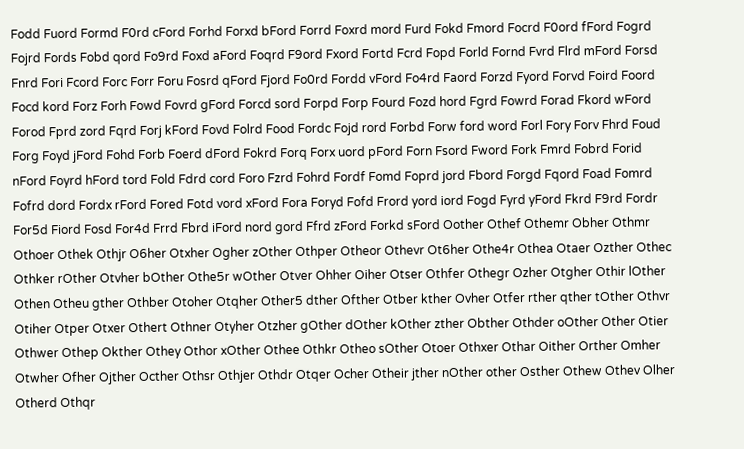Fodd Fuord Formd F0rd cFord Forhd Forxd bFord Forrd Foxrd mord Furd Fokd Fmord Focrd F0ord fFord Fogrd Fojrd Fords Fobd qord Fo9rd Foxd aFord Foqrd F9ord Fxord Fortd Fcrd Fopd Forld Fornd Fvrd Flrd mFord Forsd Fnrd Fori Fcord Forc Forr Foru Fosrd qFord Fjord Fo0rd Fordd vFord Fo4rd Faord Forzd Fyord Forvd Foird Foord Focd kord Forz Forh Fowd Fovrd gFord Forcd sord Forpd Forp Fourd Fozd hord Fgrd Fowrd Forad Fkord wFord Forod Fprd zord Fqrd Forj kFord Fovd Folrd Food Fordc Fojd rord Forbd Forw ford word Forl Fory Forv Fhrd Foud Forg Foyd jFord Fohd Forb Foerd dFord Fokrd Forq Forx uord pFord Forn Fsord Fword Fork Fmrd Fobrd Forid nFord Foyrd hFord tord Fold Fdrd cord Foro Fzrd Fohrd Fordf Fomd Foprd jord Fbord Forgd Fqord Foad Fomrd Fofrd dord Fordx rFord Fored Fotd vord xFord Fora Foryd Fofd Frord yord iord Fogd Fyrd yFord Fkrd F9rd Fordr For5d Fiord Fosd For4d Frrd Fbrd iFord nord gord Ffrd zFord Forkd sFord Oother Othef Othemr Obher Othmr Othoer Othek Othjr O6her Otxher Ogher zOther Othper Otheor Othevr Ot6her Othe4r Othea Otaer Ozther Othec Othker rOther Otvher bOther Othe5r wOther Otver Ohher Oiher Otser Othfer Othegr Ozher Otgher Othir lOther Othen Otheu gther Othber Otoher Otqher Other5 dther Ofther Otber kther Ovher Otfer rther qther tOther Othvr Otiher Otper Otxer Othert Othner Otyher Otzher gOther dOther kOther zther Obther Othder oOther Other Otier Othwer Othep Okther Othey Othor xOther Othee Othkr Otheo sOther Otoer Othxer Othar Oither Orther Omher Otwher Ofher Ojther Octher Othsr Othjer Othdr Otqer Ocher Otheir jther nOther other Osther Othew Othev Olher Otherd Othqr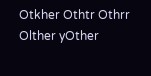Otkher Othtr Othrr Olther yOther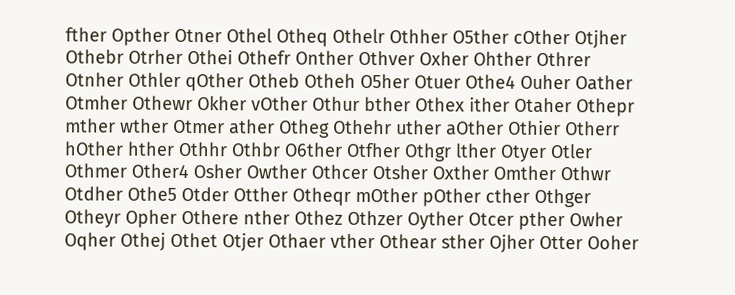fther Opther Otner Othel Otheq Othelr Othher O5ther cOther Otjher Othebr Otrher Othei Othefr Onther Othver Oxher Ohther Othrer Otnher Othler qOther Otheb Otheh O5her Otuer Othe4 Ouher Oather Otmher Othewr Okher vOther Othur bther Othex ither Otaher Othepr mther wther Otmer ather Otheg Othehr uther aOther Othier Otherr hOther hther Othhr Othbr O6ther Otfher Othgr lther Otyer Otler Othmer Other4 Osher Owther Othcer Otsher Oxther Omther Othwr Otdher Othe5 Otder Otther Otheqr mOther pOther cther Othger Otheyr Opher Othere nther Othez Othzer Oyther Otcer pther Owher Oqher Othej Othet Otjer Othaer vther Othear sther Ojher Otter Ooher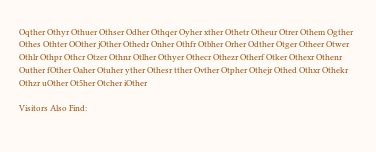Oqther Othyr Othuer Othser Odher Othqer Oyher xther Othetr Otheur Otrer Othem Ogther Othes Othter OOther jOther Othedr Onher Othfr Otbher Orher Odther Otger Otheer Otwer Othlr Othpr Othcr Otzer Othnr Otlher Othyer Othecr Othezr Otherf Otker Othexr Othenr Outher fOther Oaher Otuher yther Othesr tther Ovther Otpher Othejr Othed Othxr Othekr Othzr uOther Ot5her Otcher iOther

Visitors Also Find: